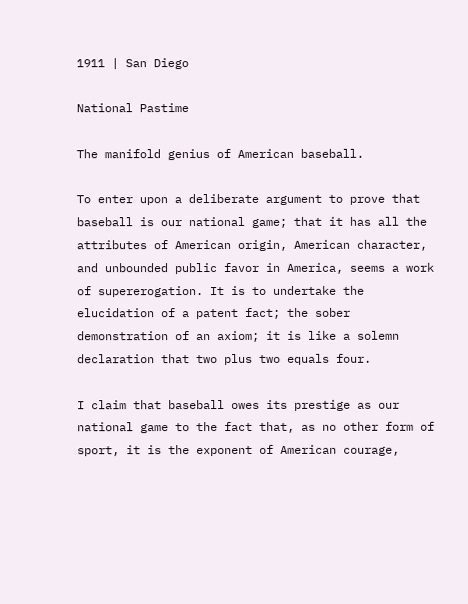1911 | San Diego

National Pastime

The manifold genius of American baseball.

To enter upon a deliberate argument to prove that baseball is our national game; that it has all the attributes of American origin, American character, and unbounded public favor in America, seems a work of supererogation. It is to undertake the elucidation of a patent fact; the sober demonstration of an axiom; it is like a solemn declaration that two plus two equals four.

I claim that baseball owes its prestige as our national game to the fact that, as no other form of sport, it is the exponent of American courage,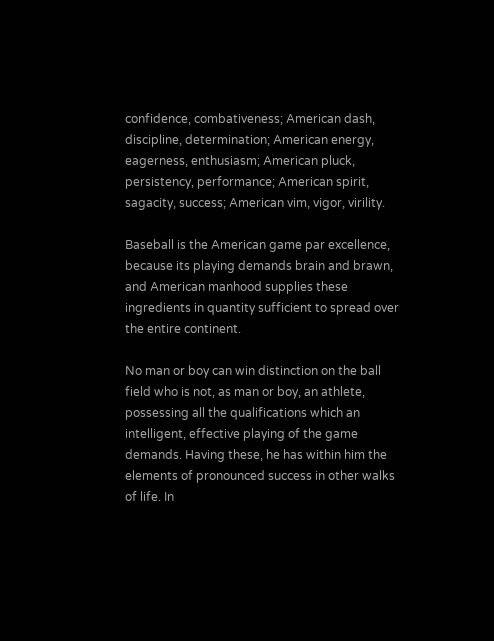confidence, combativeness; American dash, discipline, determination; American energy, eagerness, enthusiasm; American pluck, persistency, performance; American spirit, sagacity, success; American vim, vigor, virility.

Baseball is the American game par excellence, because its playing demands brain and brawn, and American manhood supplies these ingredients in quantity sufficient to spread over the entire continent.

No man or boy can win distinction on the ball field who is not, as man or boy, an athlete, possessing all the qualifications which an intelligent, effective playing of the game demands. Having these, he has within him the elements of pronounced success in other walks of life. In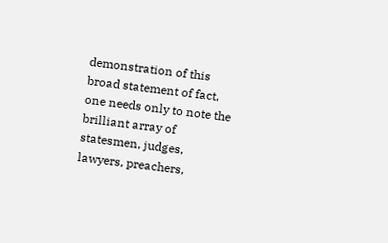demonstration of this broad statement of fact, one needs only to note the brilliant array of statesmen, judges, lawyers, preachers,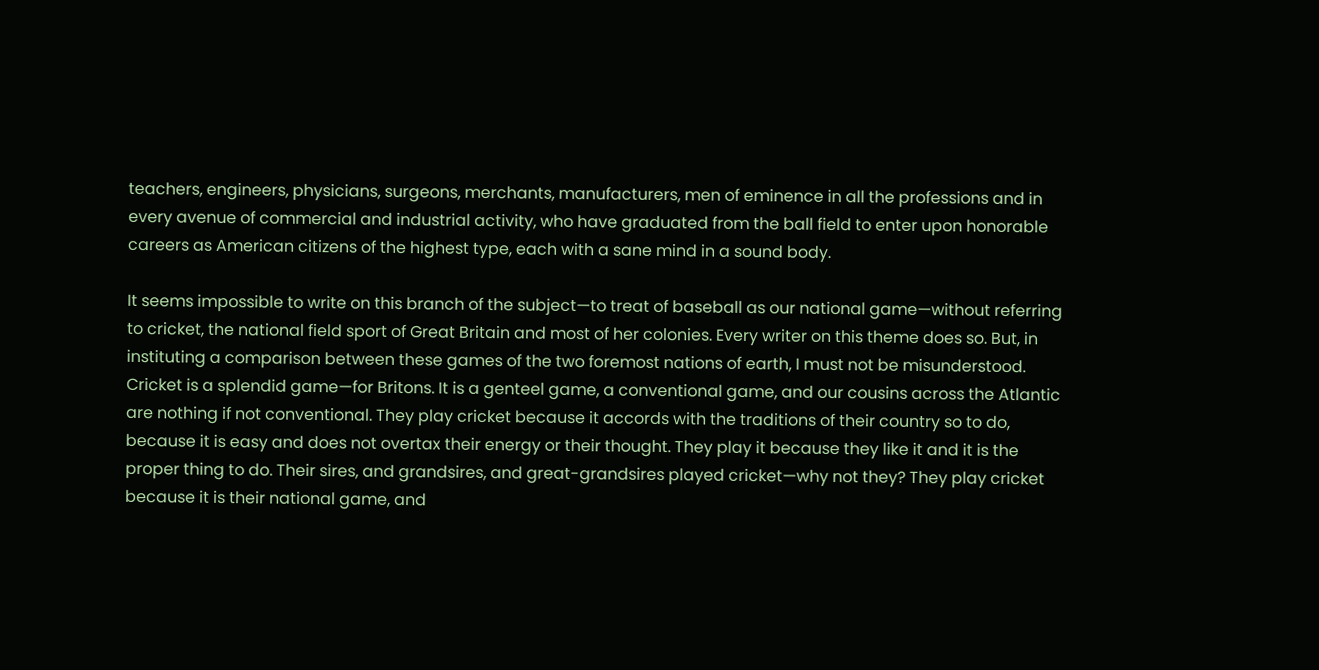teachers, engineers, physicians, surgeons, merchants, manufacturers, men of eminence in all the professions and in every avenue of commercial and industrial activity, who have graduated from the ball field to enter upon honorable careers as American citizens of the highest type, each with a sane mind in a sound body.

It seems impossible to write on this branch of the subject—to treat of baseball as our national game—without referring to cricket, the national field sport of Great Britain and most of her colonies. Every writer on this theme does so. But, in instituting a comparison between these games of the two foremost nations of earth, I must not be misunderstood. Cricket is a splendid game—for Britons. It is a genteel game, a conventional game, and our cousins across the Atlantic are nothing if not conventional. They play cricket because it accords with the traditions of their country so to do, because it is easy and does not overtax their energy or their thought. They play it because they like it and it is the proper thing to do. Their sires, and grandsires, and great-grandsires played cricket—why not they? They play cricket because it is their national game, and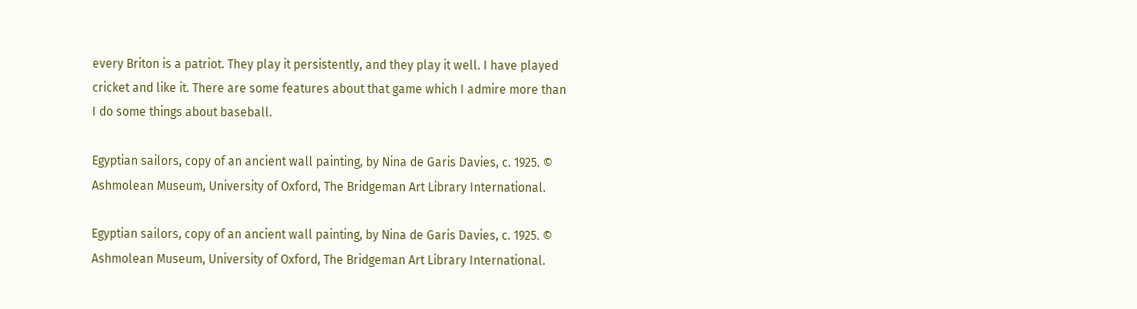every Briton is a patriot. They play it persistently, and they play it well. I have played cricket and like it. There are some features about that game which I admire more than I do some things about baseball.

Egyptian sailors, copy of an ancient wall painting, by Nina de Garis Davies, c. 1925. © Ashmolean Museum, University of Oxford, The Bridgeman Art Library International.

Egyptian sailors, copy of an ancient wall painting, by Nina de Garis Davies, c. 1925. © Ashmolean Museum, University of Oxford, The Bridgeman Art Library International.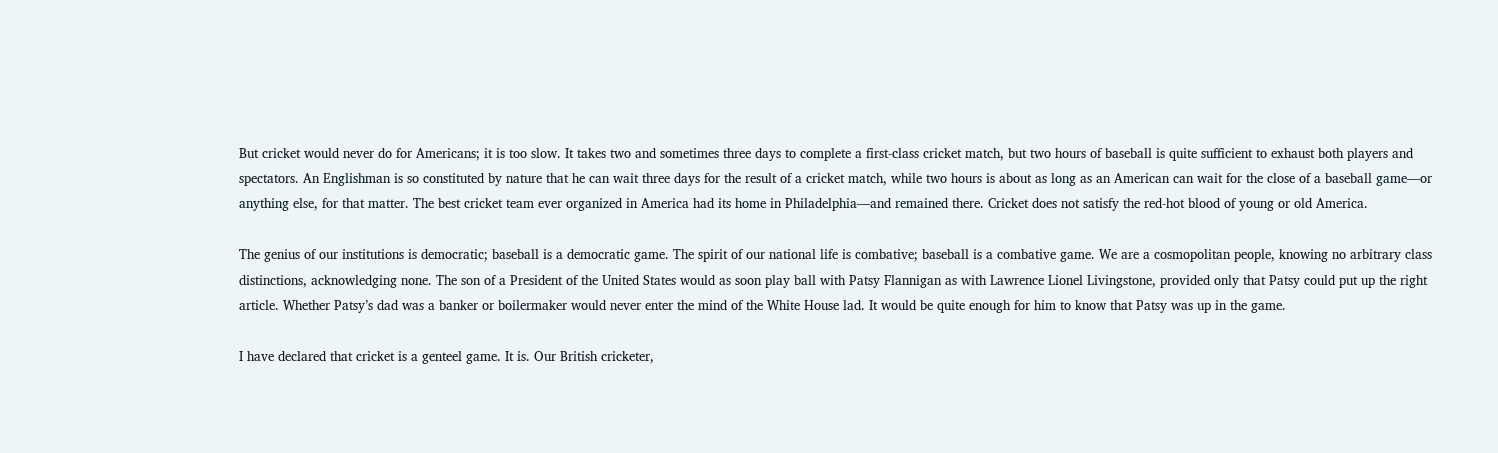But cricket would never do for Americans; it is too slow. It takes two and sometimes three days to complete a first-class cricket match, but two hours of baseball is quite sufficient to exhaust both players and spectators. An Englishman is so constituted by nature that he can wait three days for the result of a cricket match, while two hours is about as long as an American can wait for the close of a baseball game—or anything else, for that matter. The best cricket team ever organized in America had its home in Philadelphia—and remained there. Cricket does not satisfy the red-hot blood of young or old America.

The genius of our institutions is democratic; baseball is a democratic game. The spirit of our national life is combative; baseball is a combative game. We are a cosmopolitan people, knowing no arbitrary class distinctions, acknowledging none. The son of a President of the United States would as soon play ball with Patsy Flannigan as with Lawrence Lionel Livingstone, provided only that Patsy could put up the right article. Whether Patsy’s dad was a banker or boilermaker would never enter the mind of the White House lad. It would be quite enough for him to know that Patsy was up in the game.

I have declared that cricket is a genteel game. It is. Our British cricketer,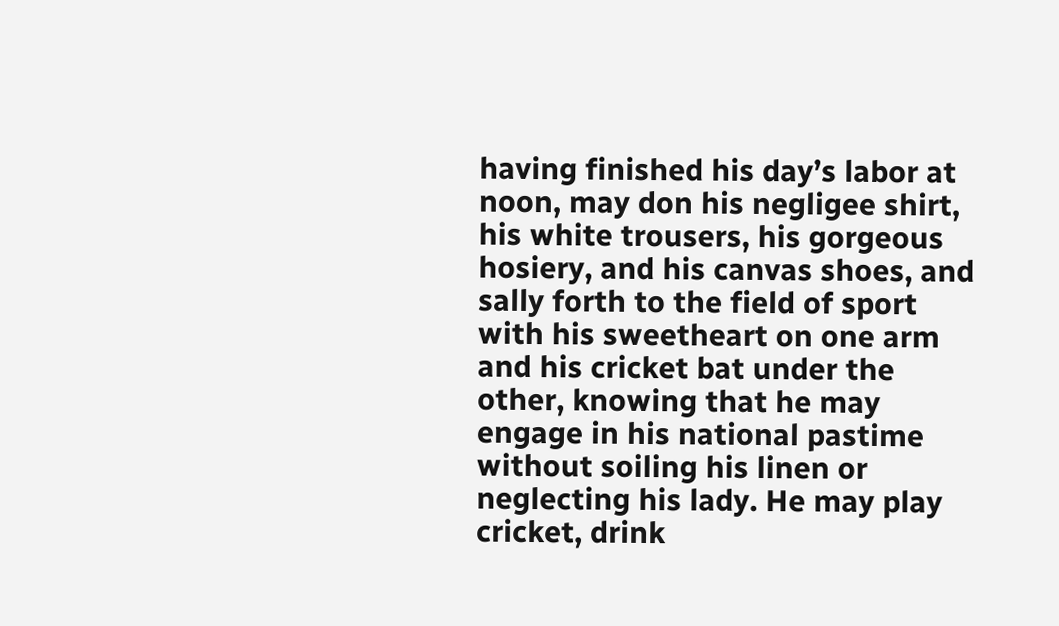having finished his day’s labor at noon, may don his negligee shirt, his white trousers, his gorgeous hosiery, and his canvas shoes, and sally forth to the field of sport with his sweetheart on one arm and his cricket bat under the other, knowing that he may engage in his national pastime without soiling his linen or neglecting his lady. He may play cricket, drink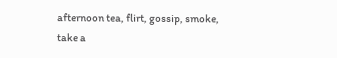afternoon tea, flirt, gossip, smoke, take a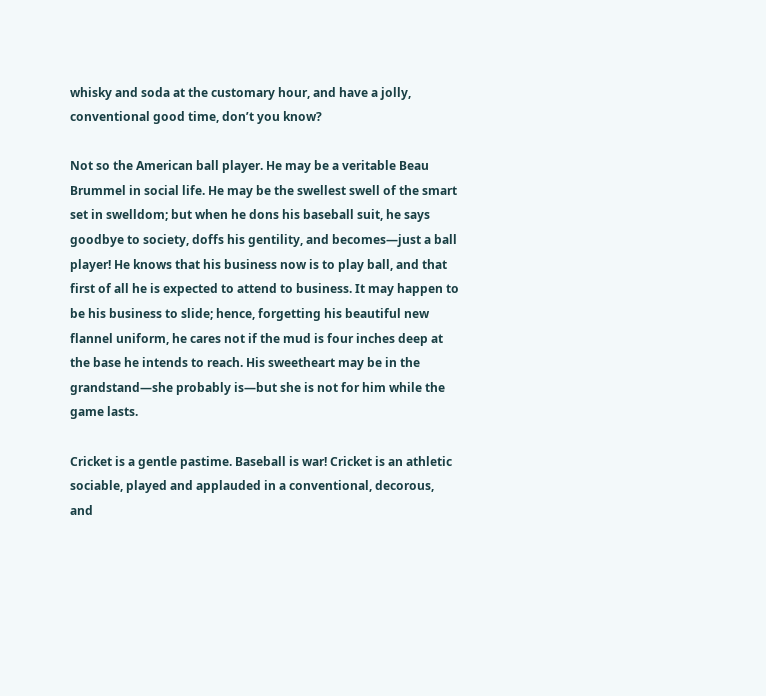whisky and soda at the customary hour, and have a jolly, conventional good time, don’t you know?

Not so the American ball player. He may be a veritable Beau Brummel in social life. He may be the swellest swell of the smart set in swelldom; but when he dons his baseball suit, he says goodbye to society, doffs his gentility, and becomes—just a ball player! He knows that his business now is to play ball, and that first of all he is expected to attend to business. It may happen to be his business to slide; hence, forgetting his beautiful new flannel uniform, he cares not if the mud is four inches deep at the base he intends to reach. His sweetheart may be in the grandstand—she probably is—but she is not for him while the game lasts.

Cricket is a gentle pastime. Baseball is war! Cricket is an athletic sociable, played and applauded in a conventional, decorous, and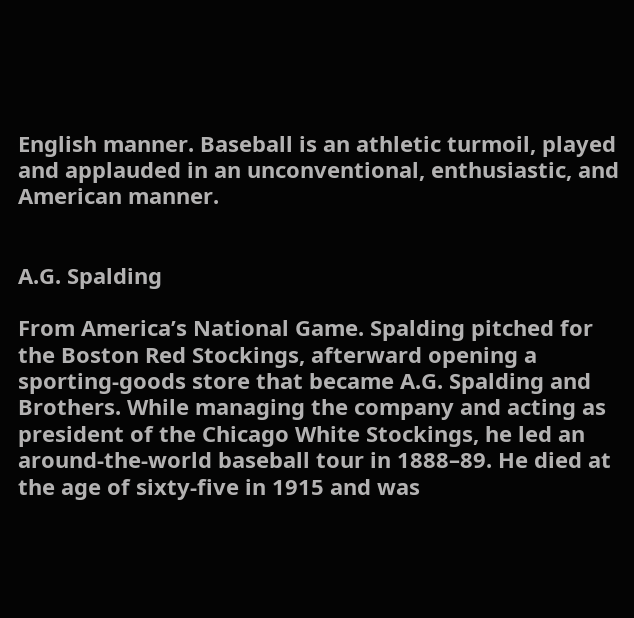English manner. Baseball is an athletic turmoil, played and applauded in an unconventional, enthusiastic, and American manner.


A.G. Spalding

From America’s National Game. Spalding pitched for the Boston Red Stockings, afterward opening a sporting-goods store that became A.G. Spalding and Brothers. While managing the company and acting as president of the Chicago White Stockings, he led an around-the-world baseball tour in 1888–89. He died at the age of sixty-five in 1915 and was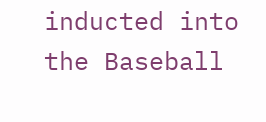inducted into the Baseball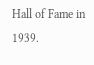Hall of Fame in 1939.